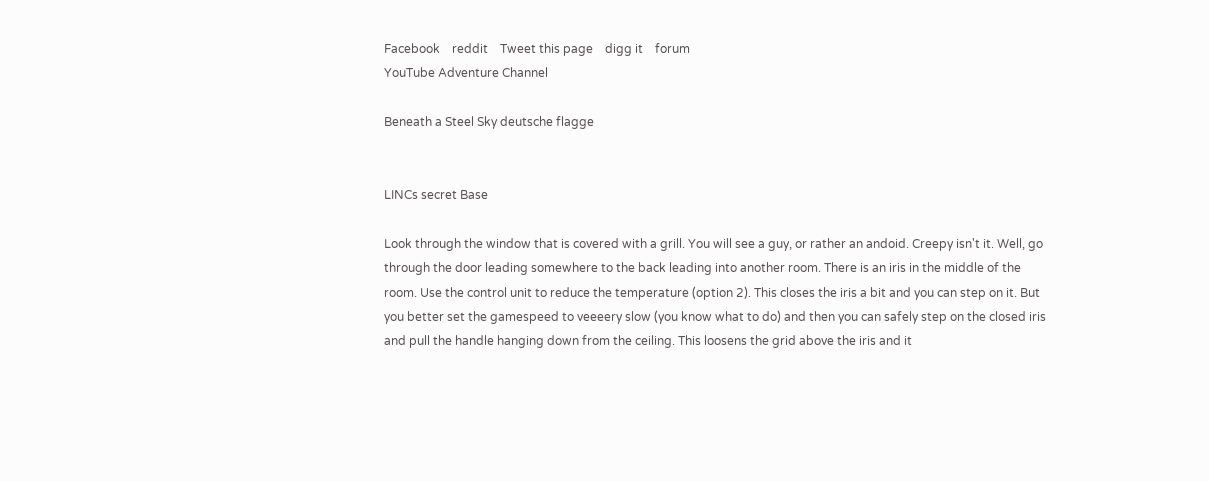Facebook    reddit    Tweet this page    digg it    forum
YouTube Adventure Channel

Beneath a Steel Sky deutsche flagge


LINCs secret Base

Look through the window that is covered with a grill. You will see a guy, or rather an andoid. Creepy isn't it. Well, go through the door leading somewhere to the back leading into another room. There is an iris in the middle of the room. Use the control unit to reduce the temperature (option 2). This closes the iris a bit and you can step on it. But you better set the gamespeed to veeeery slow (you know what to do) and then you can safely step on the closed iris and pull the handle hanging down from the ceiling. This loosens the grid above the iris and it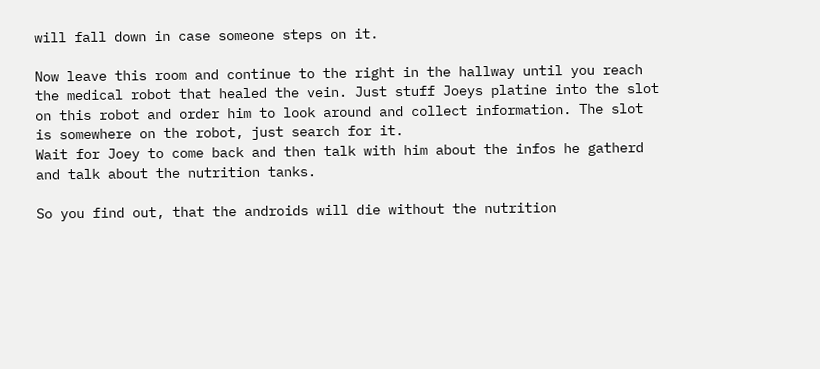will fall down in case someone steps on it.

Now leave this room and continue to the right in the hallway until you reach the medical robot that healed the vein. Just stuff Joeys platine into the slot on this robot and order him to look around and collect information. The slot is somewhere on the robot, just search for it.
Wait for Joey to come back and then talk with him about the infos he gatherd and talk about the nutrition tanks.

So you find out, that the androids will die without the nutrition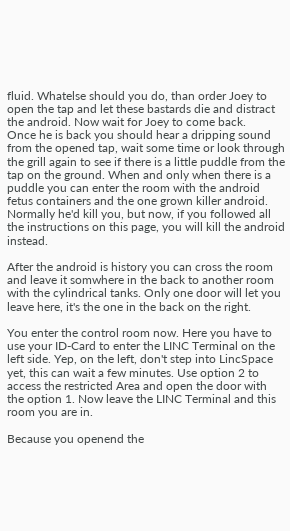fluid. Whatelse should you do, than order Joey to open the tap and let these bastards die and distract the android. Now wait for Joey to come back.
Once he is back you should hear a dripping sound from the opened tap, wait some time or look through the grill again to see if there is a little puddle from the tap on the ground. When and only when there is a puddle you can enter the room with the android fetus containers and the one grown killer android.
Normally he'd kill you, but now, if you followed all the instructions on this page, you will kill the android instead.

After the android is history you can cross the room and leave it somwhere in the back to another room with the cylindrical tanks. Only one door will let you leave here, it's the one in the back on the right.

You enter the control room now. Here you have to use your ID-Card to enter the LINC Terminal on the left side. Yep, on the left, don't step into LincSpace yet, this can wait a few minutes. Use option 2 to access the restricted Area and open the door with the option 1. Now leave the LINC Terminal and this room you are in.

Because you openend the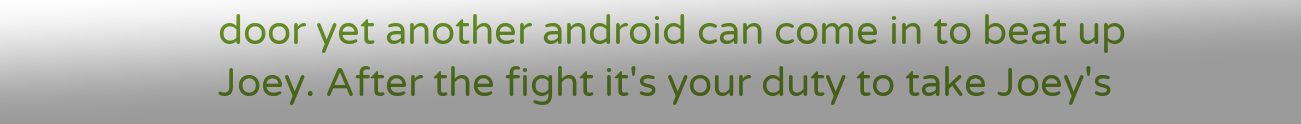door yet another android can come in to beat up Joey. After the fight it's your duty to take Joey's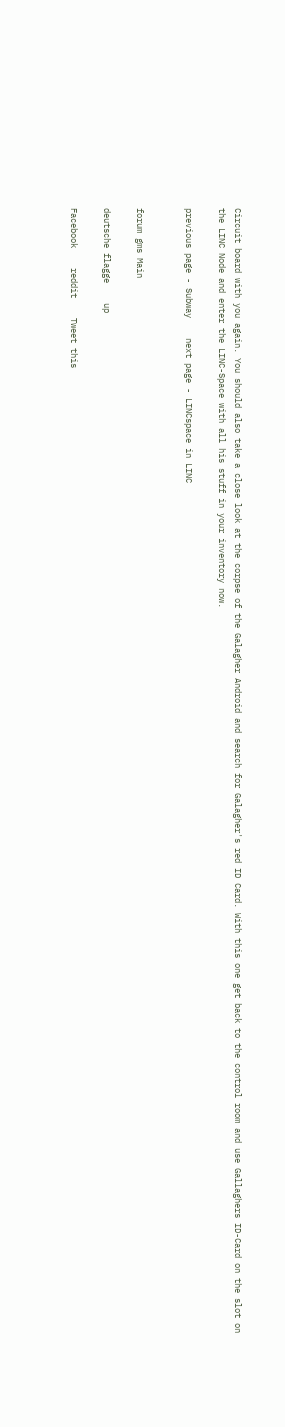Circuit board with you again. You should also take a close look at the corpse of the Galagher Android and search for Galagher's red ID Card. With this one get back to the control room and use Gallaghers ID-Card on the slot on the LINC Node and enter the LINC-Space with all his stuff in your inventory now.

previous page - Subway    next page - LINCspace in LINC


forum gms Main

deutsche flagge    up

Facebook    reddit    Tweet this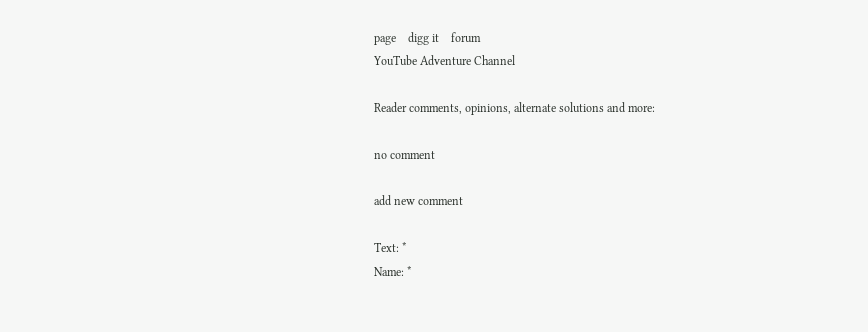page    digg it    forum
YouTube Adventure Channel

Reader comments, opinions, alternate solutions and more:

no comment

add new comment

Text: *
Name: *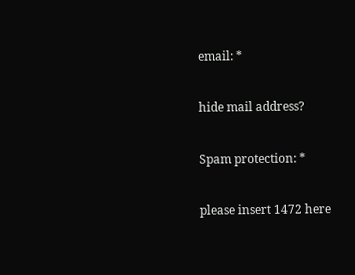email: *

hide mail address?

Spam protection: *

please insert 1472 here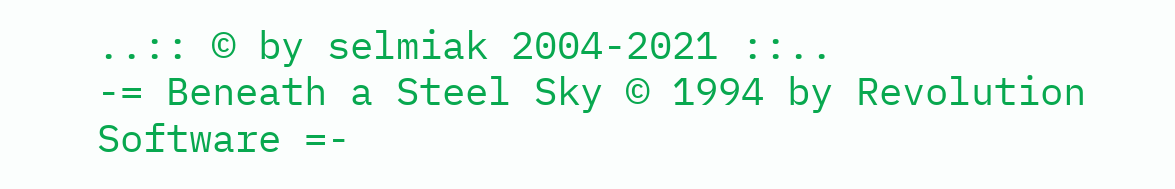..:: © by selmiak 2004-2021 ::..
-= Beneath a Steel Sky © 1994 by Revolution Software =-